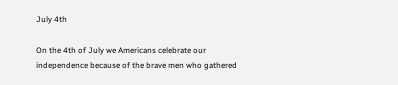July 4th

On the 4th of July we Americans celebrate our independence because of the brave men who gathered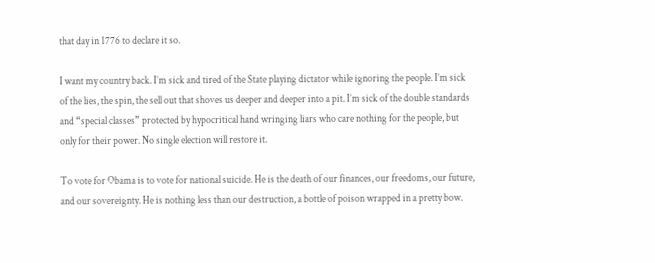that day in 1776 to declare it so.

I want my country back. I’m sick and tired of the State playing dictator while ignoring the people. I’m sick of the lies, the spin, the sell out that shoves us deeper and deeper into a pit. I’m sick of the double standards and “special classes” protected by hypocritical hand wringing liars who care nothing for the people, but only for their power. No single election will restore it.

To vote for Obama is to vote for national suicide. He is the death of our finances, our freedoms, our future, and our sovereignty. He is nothing less than our destruction, a bottle of poison wrapped in a pretty bow.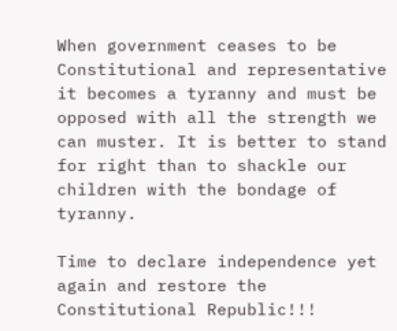When government ceases to be Constitutional and representative it becomes a tyranny and must be opposed with all the strength we can muster. It is better to stand for right than to shackle our children with the bondage of tyranny.

Time to declare independence yet again and restore the Constitutional Republic!!!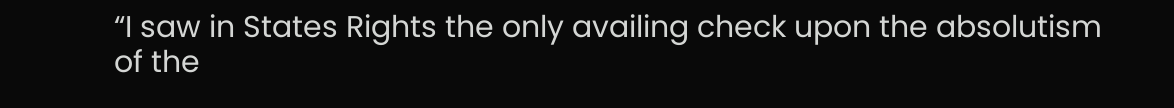“I saw in States Rights the only availing check upon the absolutism of the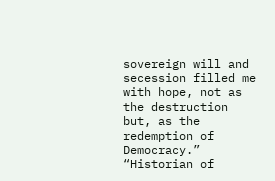sovereign will and secession filled me with hope, not as the destruction but, as the redemption of Democracy.” “Historian of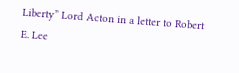Liberty” Lord Acton in a letter to Robert E. Lee